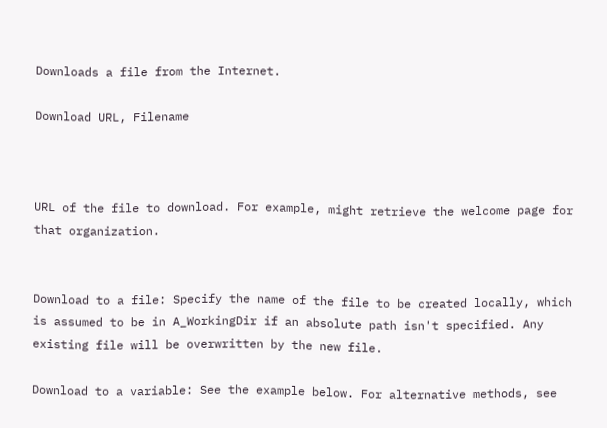Downloads a file from the Internet.

Download URL, Filename



URL of the file to download. For example, might retrieve the welcome page for that organization.


Download to a file: Specify the name of the file to be created locally, which is assumed to be in A_WorkingDir if an absolute path isn't specified. Any existing file will be overwritten by the new file.

Download to a variable: See the example below. For alternative methods, see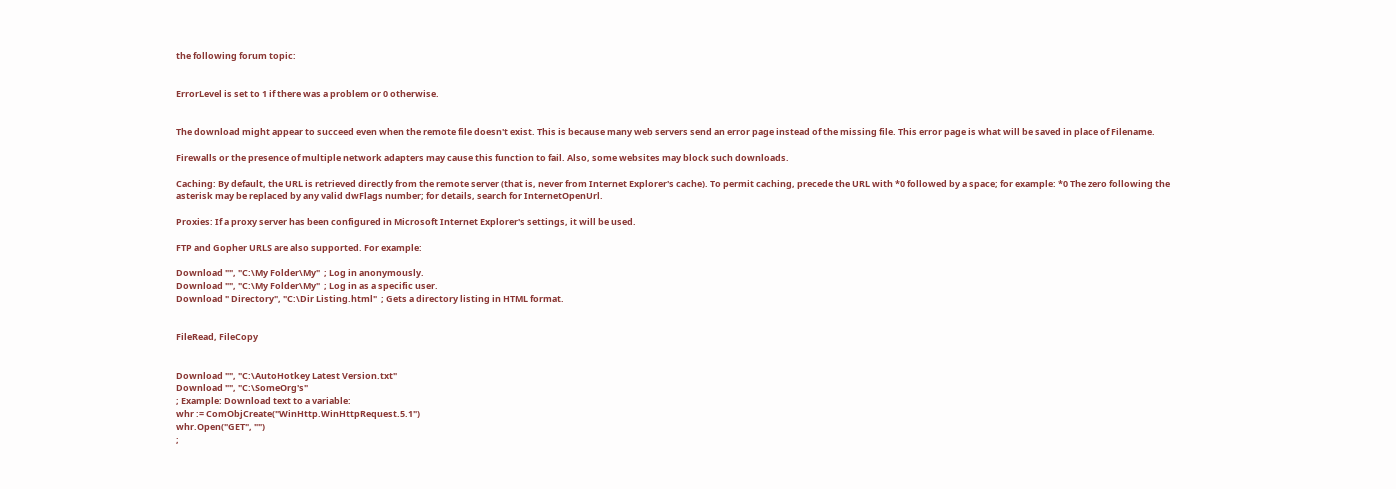the following forum topic:


ErrorLevel is set to 1 if there was a problem or 0 otherwise.


The download might appear to succeed even when the remote file doesn't exist. This is because many web servers send an error page instead of the missing file. This error page is what will be saved in place of Filename.

Firewalls or the presence of multiple network adapters may cause this function to fail. Also, some websites may block such downloads.

Caching: By default, the URL is retrieved directly from the remote server (that is, never from Internet Explorer's cache). To permit caching, precede the URL with *0 followed by a space; for example: *0 The zero following the asterisk may be replaced by any valid dwFlags number; for details, search for InternetOpenUrl.

Proxies: If a proxy server has been configured in Microsoft Internet Explorer's settings, it will be used.

FTP and Gopher URLS are also supported. For example:

Download "", "C:\My Folder\My"  ; Log in anonymously.
Download "", "C:\My Folder\My"  ; Log in as a specific user.
Download " Directory", "C:\Dir Listing.html"  ; Gets a directory listing in HTML format.


FileRead, FileCopy


Download "", "C:\AutoHotkey Latest Version.txt"
Download "", "C:\SomeOrg's"
; Example: Download text to a variable:
whr := ComObjCreate("WinHttp.WinHttpRequest.5.1")
whr.Open("GET", "")
;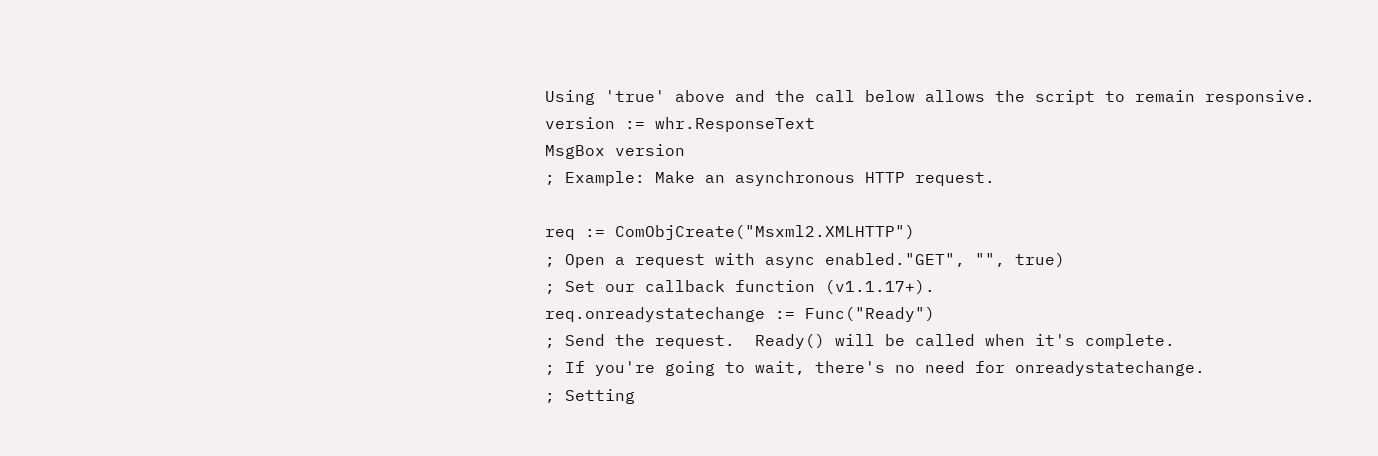Using 'true' above and the call below allows the script to remain responsive.
version := whr.ResponseText
MsgBox version
; Example: Make an asynchronous HTTP request.

req := ComObjCreate("Msxml2.XMLHTTP")
; Open a request with async enabled."GET", "", true)
; Set our callback function (v1.1.17+).
req.onreadystatechange := Func("Ready")
; Send the request.  Ready() will be called when it's complete.
; If you're going to wait, there's no need for onreadystatechange.
; Setting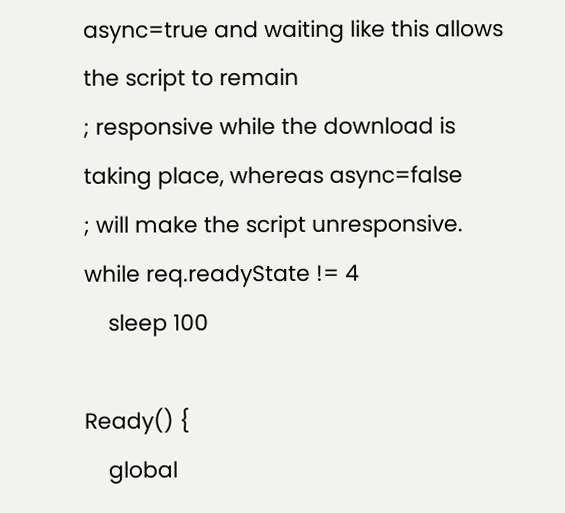async=true and waiting like this allows the script to remain
; responsive while the download is taking place, whereas async=false
; will make the script unresponsive.
while req.readyState != 4
    sleep 100

Ready() {
    global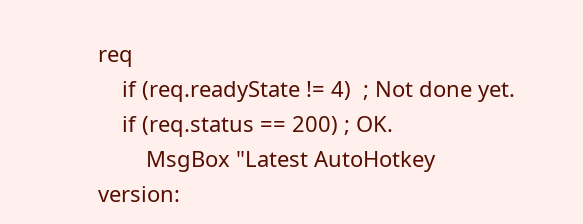req
    if (req.readyState != 4)  ; Not done yet.
    if (req.status == 200) ; OK.
        MsgBox "Latest AutoHotkey version: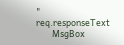" req.responseText
        MsgBox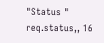"Status " req.status,, 16